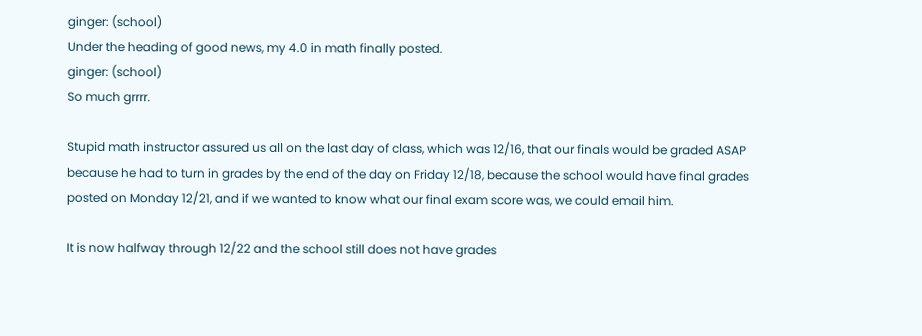ginger: (school)
Under the heading of good news, my 4.0 in math finally posted.
ginger: (school)
So much grrrr.

Stupid math instructor assured us all on the last day of class, which was 12/16, that our finals would be graded ASAP because he had to turn in grades by the end of the day on Friday 12/18, because the school would have final grades posted on Monday 12/21, and if we wanted to know what our final exam score was, we could email him.

It is now halfway through 12/22 and the school still does not have grades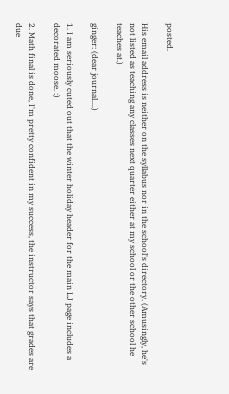posted.

His email address is neither on the syllabus nor in the school's directory. (Amusingly, he's not listed as teaching any classes next quarter either at my school or the other school he teaches at.)

ginger: (dear journal....)

1. I am seriously cuted out that the winter holiday header for the main LJ page includes a decorated moose. :)

2. Math final is done, I'm pretty confident in my success, the instructor says that grades are due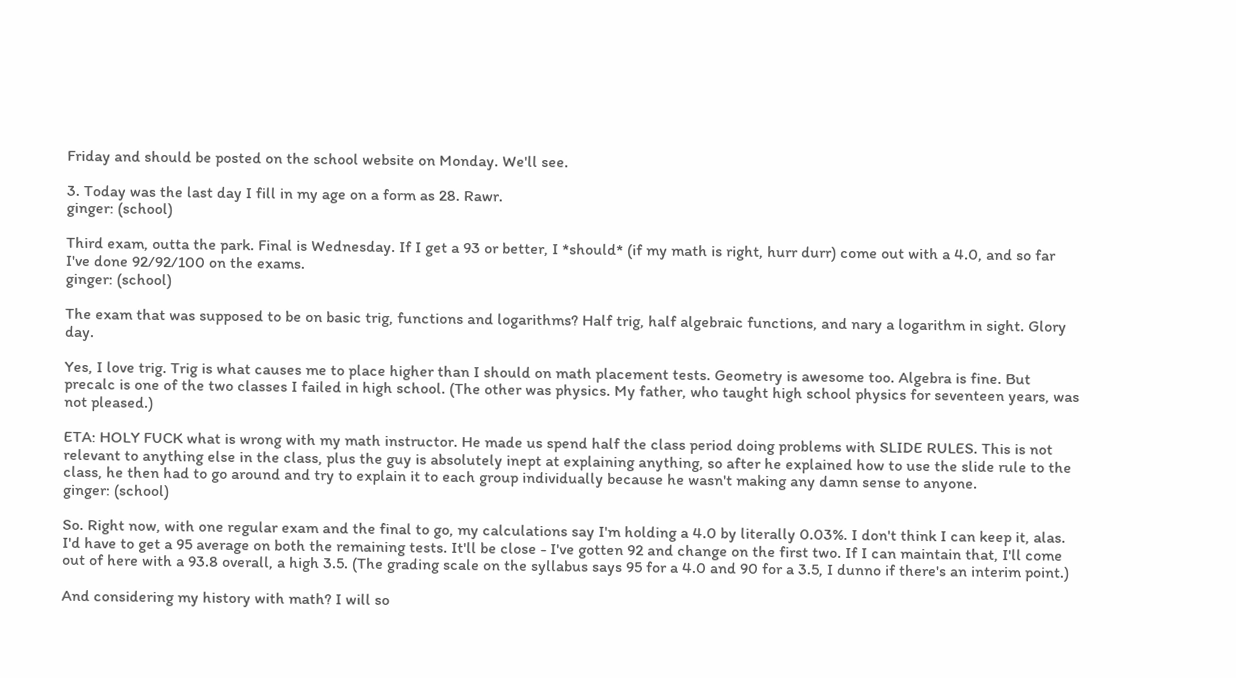Friday and should be posted on the school website on Monday. We'll see.

3. Today was the last day I fill in my age on a form as 28. Rawr.
ginger: (school)

Third exam, outta the park. Final is Wednesday. If I get a 93 or better, I *should* (if my math is right, hurr durr) come out with a 4.0, and so far I've done 92/92/100 on the exams.
ginger: (school)

The exam that was supposed to be on basic trig, functions and logarithms? Half trig, half algebraic functions, and nary a logarithm in sight. Glory day.

Yes, I love trig. Trig is what causes me to place higher than I should on math placement tests. Geometry is awesome too. Algebra is fine. But precalc is one of the two classes I failed in high school. (The other was physics. My father, who taught high school physics for seventeen years, was not pleased.)

ETA: HOLY FUCK what is wrong with my math instructor. He made us spend half the class period doing problems with SLIDE RULES. This is not relevant to anything else in the class, plus the guy is absolutely inept at explaining anything, so after he explained how to use the slide rule to the class, he then had to go around and try to explain it to each group individually because he wasn't making any damn sense to anyone.
ginger: (school)

So. Right now, with one regular exam and the final to go, my calculations say I'm holding a 4.0 by literally 0.03%. I don't think I can keep it, alas. I'd have to get a 95 average on both the remaining tests. It'll be close - I've gotten 92 and change on the first two. If I can maintain that, I'll come out of here with a 93.8 overall, a high 3.5. (The grading scale on the syllabus says 95 for a 4.0 and 90 for a 3.5, I dunno if there's an interim point.)

And considering my history with math? I will so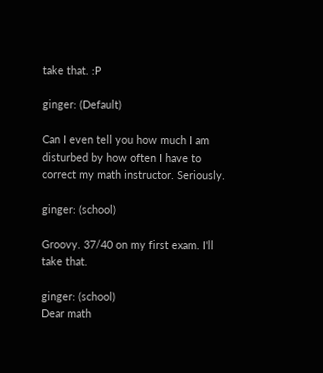take that. :P

ginger: (Default)

Can I even tell you how much I am disturbed by how often I have to correct my math instructor. Seriously.

ginger: (school)

Groovy. 37/40 on my first exam. I'll take that.

ginger: (school)
Dear math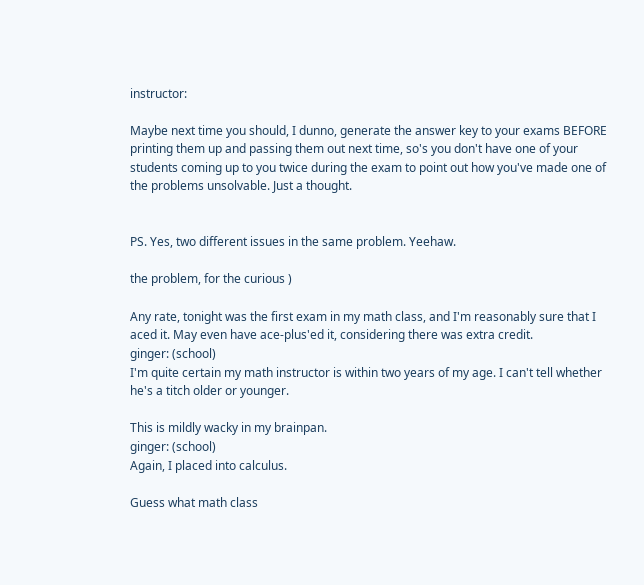instructor:

Maybe next time you should, I dunno, generate the answer key to your exams BEFORE printing them up and passing them out next time, so's you don't have one of your students coming up to you twice during the exam to point out how you've made one of the problems unsolvable. Just a thought.


PS. Yes, two different issues in the same problem. Yeehaw.

the problem, for the curious )

Any rate, tonight was the first exam in my math class, and I'm reasonably sure that I aced it. May even have ace-plus'ed it, considering there was extra credit.
ginger: (school)
I'm quite certain my math instructor is within two years of my age. I can't tell whether he's a titch older or younger.

This is mildly wacky in my brainpan.
ginger: (school)
Again, I placed into calculus.

Guess what math class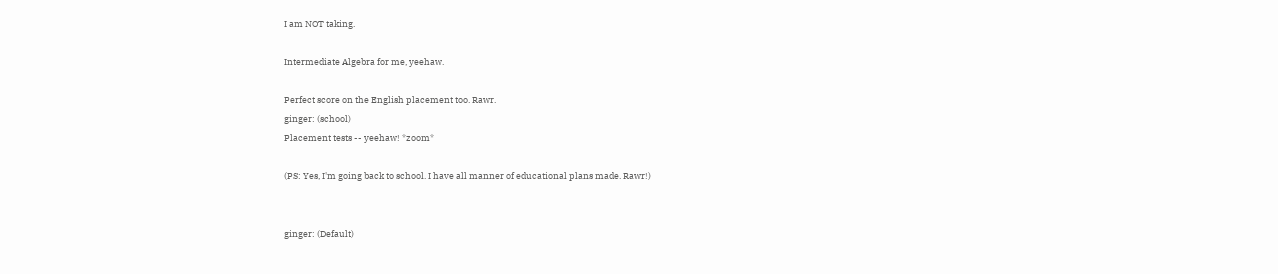I am NOT taking.

Intermediate Algebra for me, yeehaw.

Perfect score on the English placement too. Rawr.
ginger: (school)
Placement tests -- yeehaw! *zoom*

(PS: Yes, I'm going back to school. I have all manner of educational plans made. Rawr!)


ginger: (Default)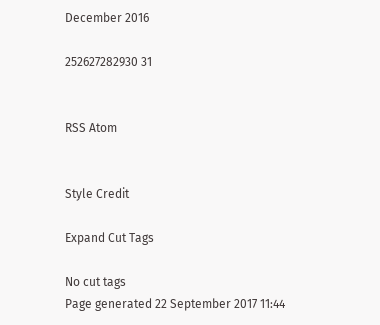December 2016

252627282930 31


RSS Atom


Style Credit

Expand Cut Tags

No cut tags
Page generated 22 September 2017 11:44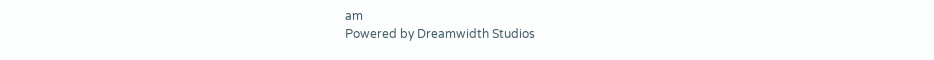am
Powered by Dreamwidth Studios